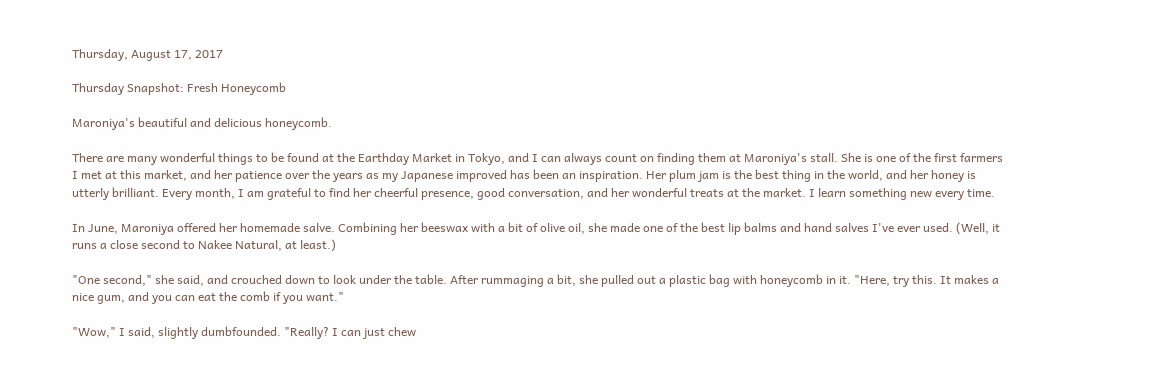Thursday, August 17, 2017

Thursday Snapshot: Fresh Honeycomb

Maroniya's beautiful and delicious honeycomb.

There are many wonderful things to be found at the Earthday Market in Tokyo, and I can always count on finding them at Maroniya's stall. She is one of the first farmers I met at this market, and her patience over the years as my Japanese improved has been an inspiration. Her plum jam is the best thing in the world, and her honey is utterly brilliant. Every month, I am grateful to find her cheerful presence, good conversation, and her wonderful treats at the market. I learn something new every time.

In June, Maroniya offered her homemade salve. Combining her beeswax with a bit of olive oil, she made one of the best lip balms and hand salves I've ever used. (Well, it runs a close second to Nakee Natural, at least.)

"One second," she said, and crouched down to look under the table. After rummaging a bit, she pulled out a plastic bag with honeycomb in it. "Here, try this. It makes a nice gum, and you can eat the comb if you want."

"Wow," I said, slightly dumbfounded. "Really? I can just chew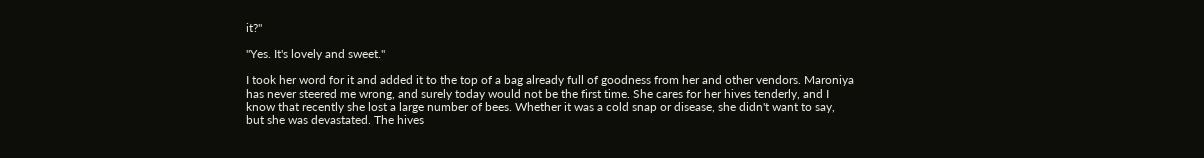it?"

"Yes. It's lovely and sweet."

I took her word for it and added it to the top of a bag already full of goodness from her and other vendors. Maroniya has never steered me wrong, and surely today would not be the first time. She cares for her hives tenderly, and I know that recently she lost a large number of bees. Whether it was a cold snap or disease, she didn't want to say, but she was devastated. The hives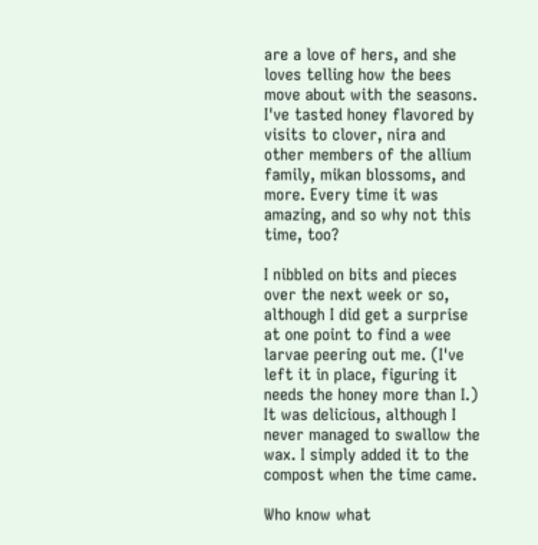are a love of hers, and she loves telling how the bees move about with the seasons. I've tasted honey flavored by visits to clover, nira and other members of the allium family, mikan blossoms, and more. Every time it was amazing, and so why not this time, too?

I nibbled on bits and pieces over the next week or so, although I did get a surprise at one point to find a wee larvae peering out me. (I've left it in place, figuring it needs the honey more than I.) It was delicious, although I never managed to swallow the wax. I simply added it to the compost when the time came.

Who know what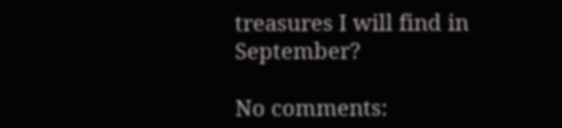treasures I will find in September?

No comments: